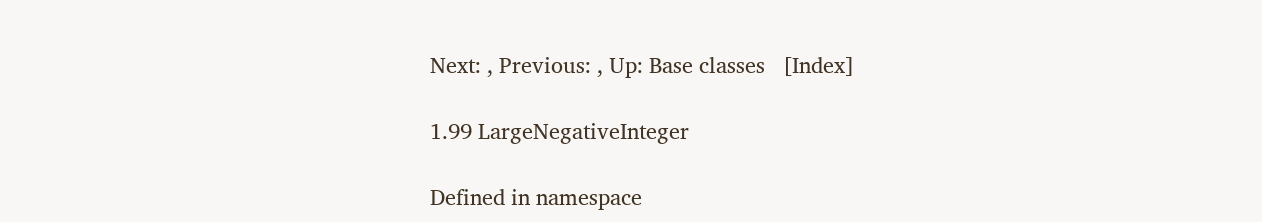Next: , Previous: , Up: Base classes   [Index]

1.99 LargeNegativeInteger

Defined in namespace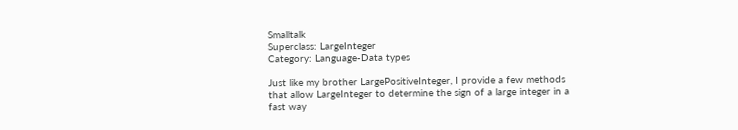Smalltalk
Superclass: LargeInteger
Category: Language-Data types

Just like my brother LargePositiveInteger, I provide a few methods that allow LargeInteger to determine the sign of a large integer in a fast way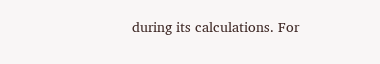during its calculations. For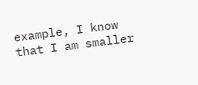example, I know that I am smaller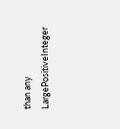than any LargePositiveInteger